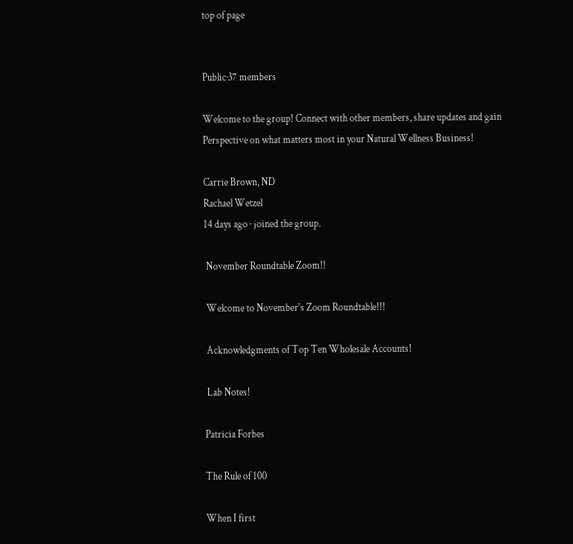top of page


Public·37 members

Welcome to the group! Connect with other members, share updates and gain Perspective on what matters most in your Natural Wellness Business!

Carrie Brown, ND
Rachael Wetzel
14 days ago · joined the group.

 November Roundtable Zoom!!

 Welcome to November's Zoom Roundtable!!!

 Acknowledgments of Top Ten Wholesale Accounts!

 Lab Notes!

Patricia Forbes

The Rule of 100

When I first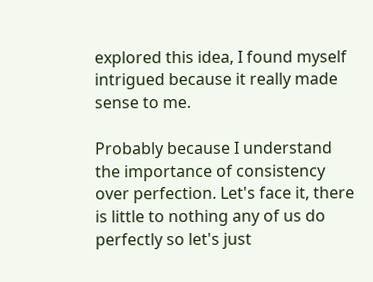explored this idea, I found myself intrigued because it really made sense to me.

Probably because I understand the importance of consistency over perfection. Let's face it, there is little to nothing any of us do perfectly so let's just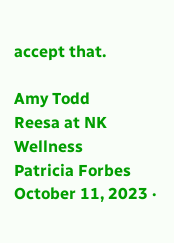accept that.

Amy Todd
Reesa at NK Wellness
Patricia Forbes
October 11, 2023 ·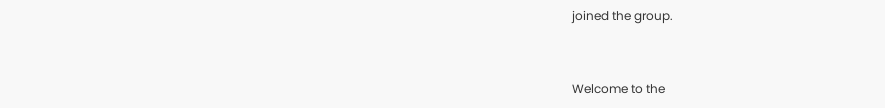joined the group.


Welcome to the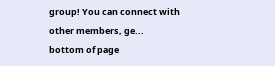group! You can connect with other members, ge...
bottom of page